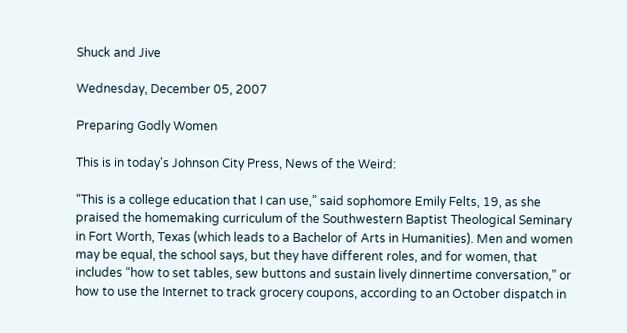Shuck and Jive

Wednesday, December 05, 2007

Preparing Godly Women

This is in today's Johnson City Press, News of the Weird:

“This is a college education that I can use,” said sophomore Emily Felts, 19, as she praised the homemaking curriculum of the Southwestern Baptist Theological Seminary in Fort Worth, Texas (which leads to a Bachelor of Arts in Humanities). Men and women may be equal, the school says, but they have different roles, and for women, that includes “how to set tables, sew buttons and sustain lively dinnertime conversation,” or how to use the Internet to track grocery coupons, according to an October dispatch in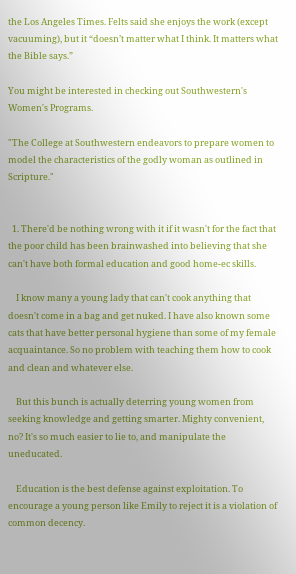the Los Angeles Times. Felts said she enjoys the work (except vacuuming), but it “doesn’t matter what I think. It matters what the Bible says.”

You might be interested in checking out Southwestern's Women's Programs.

"The College at Southwestern endeavors to prepare women to model the characteristics of the godly woman as outlined in Scripture."


  1. There'd be nothing wrong with it if it wasn't for the fact that the poor child has been brainwashed into believing that she can't have both formal education and good home-ec skills.

    I know many a young lady that can't cook anything that doesn't come in a bag and get nuked. I have also known some cats that have better personal hygiene than some of my female acquaintance. So no problem with teaching them how to cook and clean and whatever else.

    But this bunch is actually deterring young women from seeking knowledge and getting smarter. Mighty convenient, no? It's so much easier to lie to, and manipulate the uneducated.

    Education is the best defense against exploitation. To encourage a young person like Emily to reject it is a violation of common decency.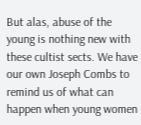But alas, abuse of the young is nothing new with these cultist sects. We have our own Joseph Combs to remind us of what can happen when young women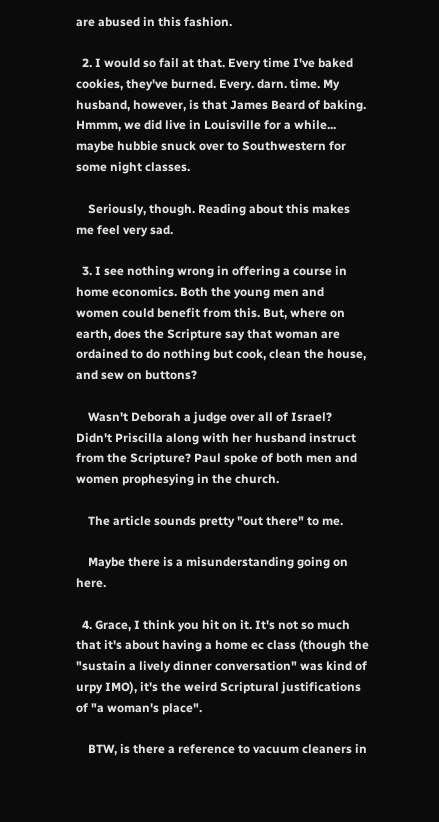are abused in this fashion.

  2. I would so fail at that. Every time I've baked cookies, they've burned. Every. darn. time. My husband, however, is that James Beard of baking. Hmmm, we did live in Louisville for a while... maybe hubbie snuck over to Southwestern for some night classes.

    Seriously, though. Reading about this makes me feel very sad.

  3. I see nothing wrong in offering a course in home economics. Both the young men and women could benefit from this. But, where on earth, does the Scripture say that woman are ordained to do nothing but cook, clean the house, and sew on buttons?

    Wasn't Deborah a judge over all of Israel? Didn't Priscilla along with her husband instruct from the Scripture? Paul spoke of both men and women prophesying in the church.

    The article sounds pretty "out there" to me.

    Maybe there is a misunderstanding going on here.

  4. Grace, I think you hit on it. It's not so much that it's about having a home ec class (though the "sustain a lively dinner conversation" was kind of urpy IMO), it's the weird Scriptural justifications of "a woman's place".

    BTW, is there a reference to vacuum cleaners in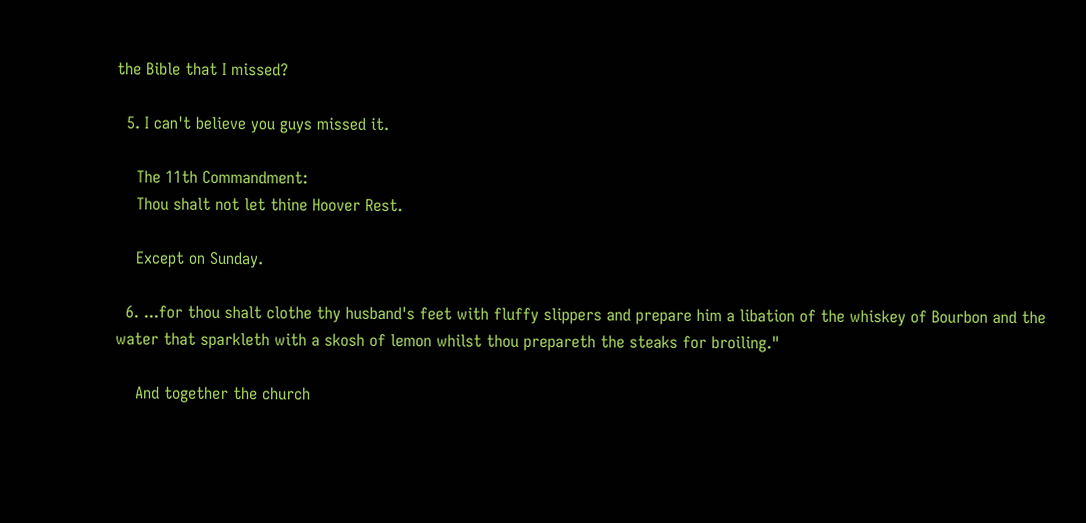the Bible that I missed?

  5. I can't believe you guys missed it.

    The 11th Commandment:
    Thou shalt not let thine Hoover Rest.

    Except on Sunday.

  6. ...for thou shalt clothe thy husband's feet with fluffy slippers and prepare him a libation of the whiskey of Bourbon and the water that sparkleth with a skosh of lemon whilst thou prepareth the steaks for broiling."

    And together the church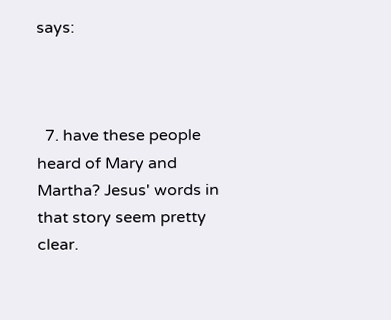says:



  7. have these people heard of Mary and Martha? Jesus' words in that story seem pretty clear.